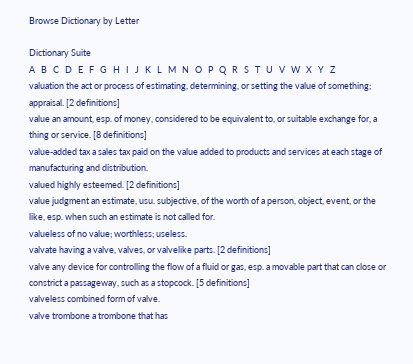Browse Dictionary by Letter

Dictionary Suite
A   B   C   D   E   F   G   H   I   J   K   L   M   N   O   P   Q   R   S   T   U   V   W   X   Y   Z
valuation the act or process of estimating, determining, or setting the value of something; appraisal. [2 definitions]
value an amount, esp. of money, considered to be equivalent to, or suitable exchange for, a thing or service. [8 definitions]
value-added tax a sales tax paid on the value added to products and services at each stage of manufacturing and distribution.
valued highly esteemed. [2 definitions]
value judgment an estimate, usu. subjective, of the worth of a person, object, event, or the like, esp. when such an estimate is not called for.
valueless of no value; worthless; useless.
valvate having a valve, valves, or valvelike parts. [2 definitions]
valve any device for controlling the flow of a fluid or gas, esp. a movable part that can close or constrict a passageway, such as a stopcock. [5 definitions]
valveless combined form of valve.
valve trombone a trombone that has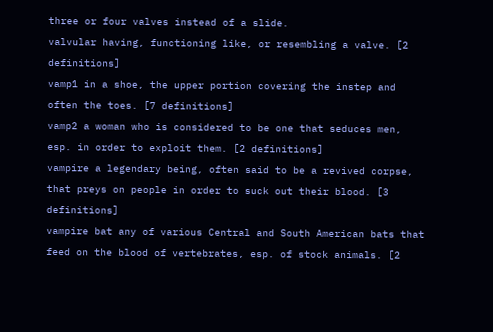three or four valves instead of a slide.
valvular having, functioning like, or resembling a valve. [2 definitions]
vamp1 in a shoe, the upper portion covering the instep and often the toes. [7 definitions]
vamp2 a woman who is considered to be one that seduces men, esp. in order to exploit them. [2 definitions]
vampire a legendary being, often said to be a revived corpse, that preys on people in order to suck out their blood. [3 definitions]
vampire bat any of various Central and South American bats that feed on the blood of vertebrates, esp. of stock animals. [2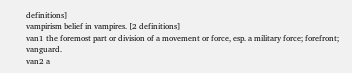definitions]
vampirism belief in vampires. [2 definitions]
van1 the foremost part or division of a movement or force, esp. a military force; forefront; vanguard.
van2 a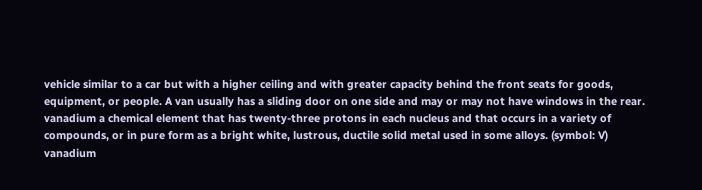vehicle similar to a car but with a higher ceiling and with greater capacity behind the front seats for goods, equipment, or people. A van usually has a sliding door on one side and may or may not have windows in the rear.
vanadium a chemical element that has twenty-three protons in each nucleus and that occurs in a variety of compounds, or in pure form as a bright white, lustrous, ductile solid metal used in some alloys. (symbol: V)
vanadium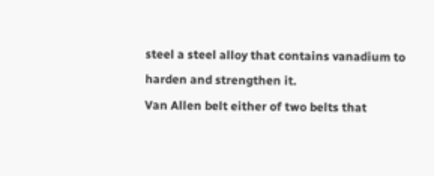steel a steel alloy that contains vanadium to harden and strengthen it.
Van Allen belt either of two belts that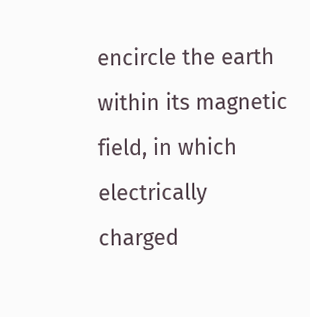encircle the earth within its magnetic field, in which electrically charged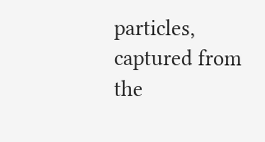particles, captured from the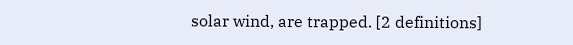solar wind, are trapped. [2 definitions]